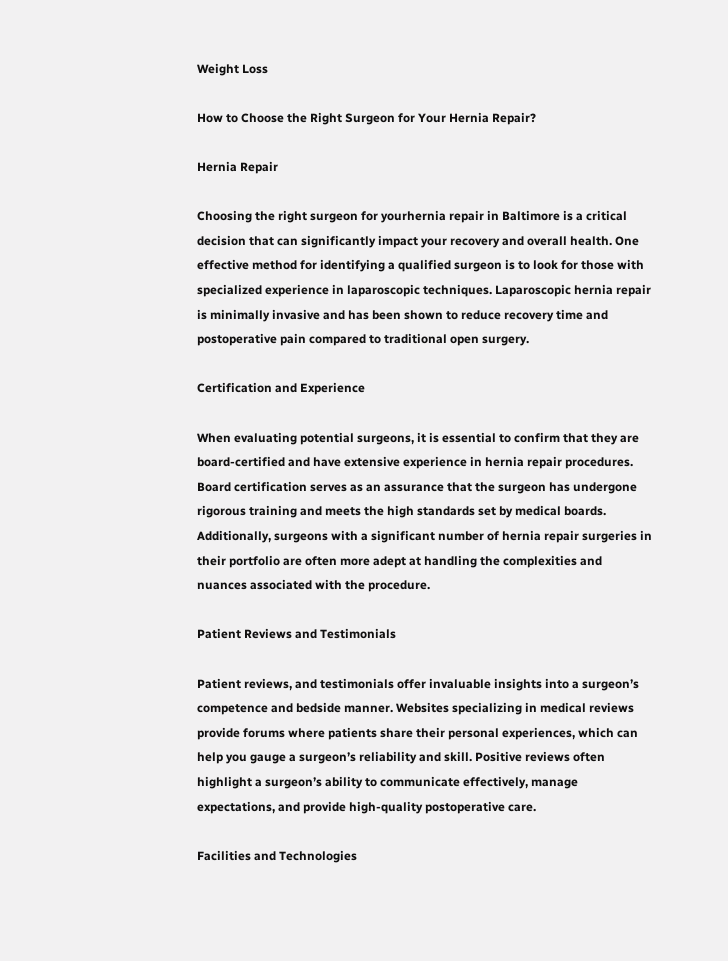Weight Loss

How to Choose the Right Surgeon for Your Hernia Repair?

Hernia Repair

Choosing the right surgeon for yourhernia repair in Baltimore is a critical decision that can significantly impact your recovery and overall health. One effective method for identifying a qualified surgeon is to look for those with specialized experience in laparoscopic techniques. Laparoscopic hernia repair is minimally invasive and has been shown to reduce recovery time and postoperative pain compared to traditional open surgery.

Certification and Experience

When evaluating potential surgeons, it is essential to confirm that they are board-certified and have extensive experience in hernia repair procedures. Board certification serves as an assurance that the surgeon has undergone rigorous training and meets the high standards set by medical boards. Additionally, surgeons with a significant number of hernia repair surgeries in their portfolio are often more adept at handling the complexities and nuances associated with the procedure.

Patient Reviews and Testimonials

Patient reviews, and testimonials offer invaluable insights into a surgeon’s competence and bedside manner. Websites specializing in medical reviews provide forums where patients share their personal experiences, which can help you gauge a surgeon’s reliability and skill. Positive reviews often highlight a surgeon’s ability to communicate effectively, manage expectations, and provide high-quality postoperative care.

Facilities and Technologies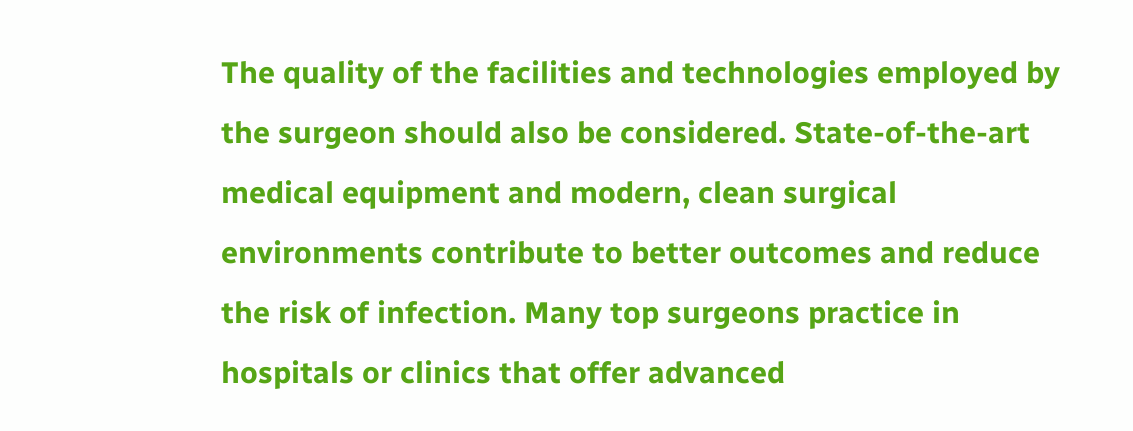The quality of the facilities and technologies employed by the surgeon should also be considered. State-of-the-art medical equipment and modern, clean surgical environments contribute to better outcomes and reduce the risk of infection. Many top surgeons practice in hospitals or clinics that offer advanced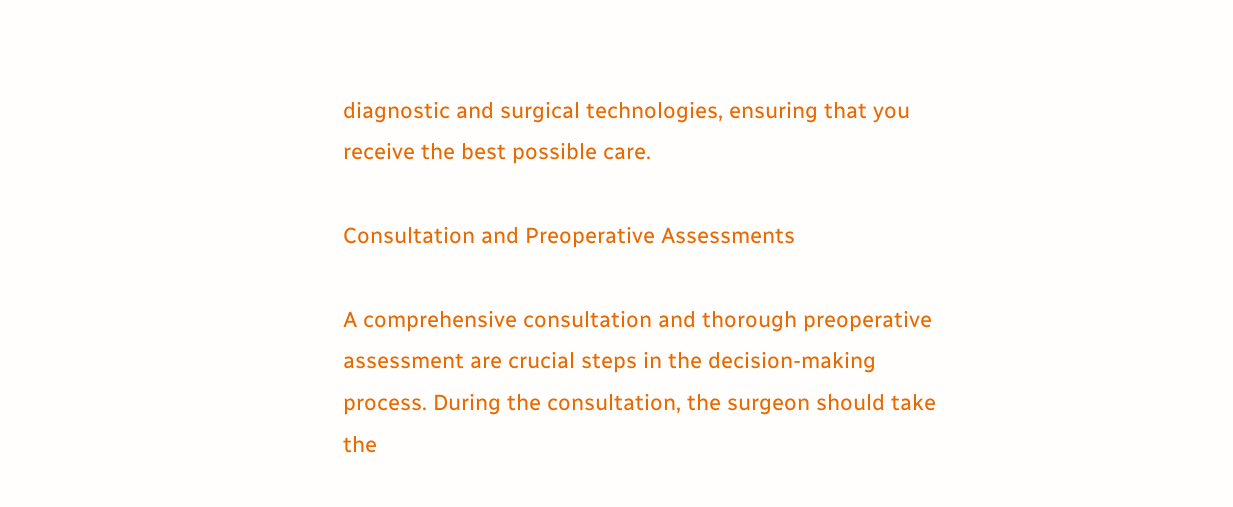diagnostic and surgical technologies, ensuring that you receive the best possible care.

Consultation and Preoperative Assessments

A comprehensive consultation and thorough preoperative assessment are crucial steps in the decision-making process. During the consultation, the surgeon should take the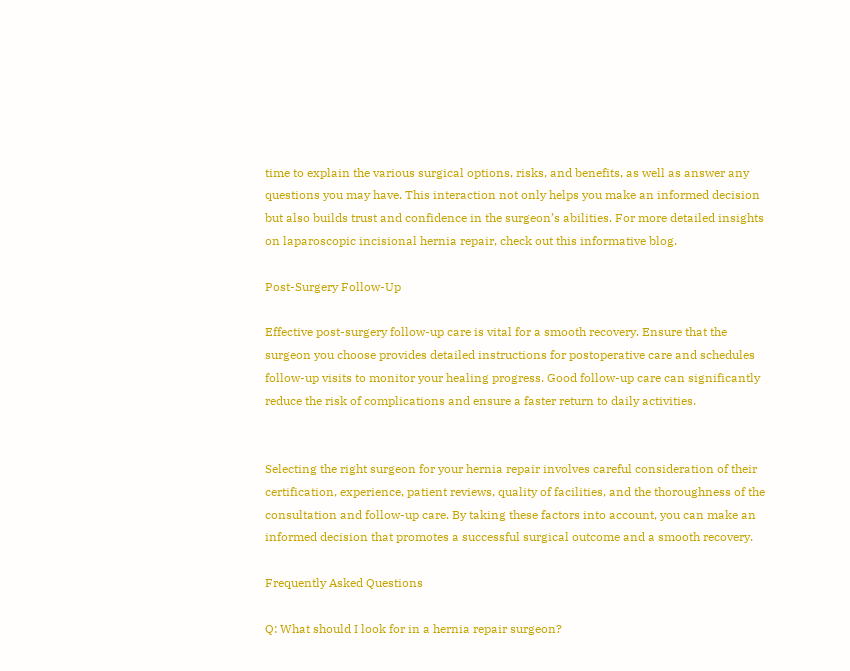time to explain the various surgical options, risks, and benefits, as well as answer any questions you may have. This interaction not only helps you make an informed decision but also builds trust and confidence in the surgeon’s abilities. For more detailed insights on laparoscopic incisional hernia repair, check out this informative blog.

Post-Surgery Follow-Up

Effective post-surgery follow-up care is vital for a smooth recovery. Ensure that the surgeon you choose provides detailed instructions for postoperative care and schedules follow-up visits to monitor your healing progress. Good follow-up care can significantly reduce the risk of complications and ensure a faster return to daily activities.


Selecting the right surgeon for your hernia repair involves careful consideration of their certification, experience, patient reviews, quality of facilities, and the thoroughness of the consultation and follow-up care. By taking these factors into account, you can make an informed decision that promotes a successful surgical outcome and a smooth recovery.

Frequently Asked Questions

Q: What should I look for in a hernia repair surgeon?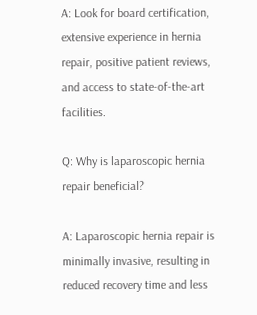A: Look for board certification, extensive experience in hernia repair, positive patient reviews, and access to state-of-the-art facilities.

Q: Why is laparoscopic hernia repair beneficial?

A: Laparoscopic hernia repair is minimally invasive, resulting in reduced recovery time and less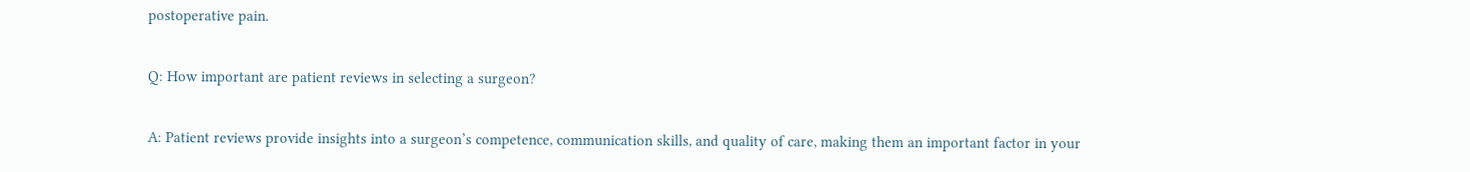postoperative pain.

Q: How important are patient reviews in selecting a surgeon?

A: Patient reviews provide insights into a surgeon’s competence, communication skills, and quality of care, making them an important factor in your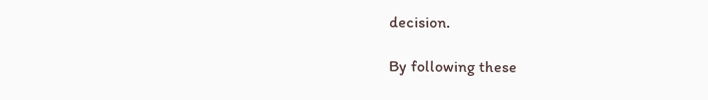decision.

By following these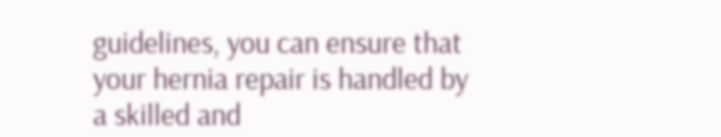guidelines, you can ensure that your hernia repair is handled by a skilled and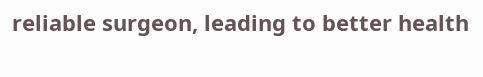reliable surgeon, leading to better health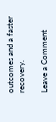outcomes and a faster recovery.

Leave a Comment